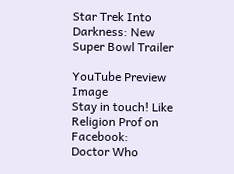Star Trek Into Darkness: New Super Bowl Trailer

YouTube Preview Image
Stay in touch! Like Religion Prof on Facebook:
Doctor Who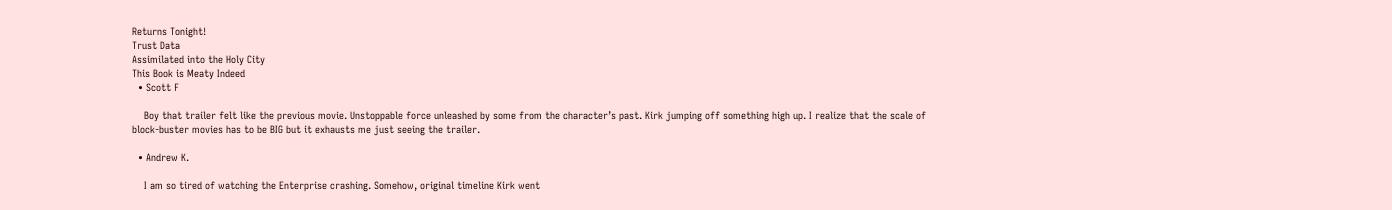Returns Tonight!
Trust Data
Assimilated into the Holy City
This Book is Meaty Indeed
  • Scott F

    Boy that trailer felt like the previous movie. Unstoppable force unleashed by some from the character’s past. Kirk jumping off something high up. I realize that the scale of block-buster movies has to be BIG but it exhausts me just seeing the trailer.

  • Andrew K.

    I am so tired of watching the Enterprise crashing. Somehow, original timeline Kirk went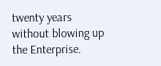twenty years without blowing up the Enterprise.